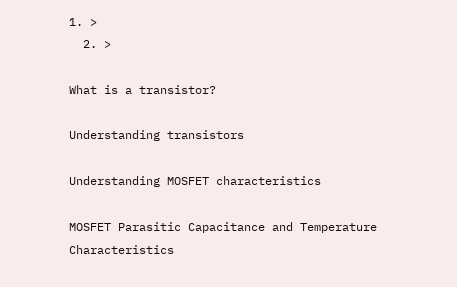1. >
  2. >

What is a transistor?

Understanding transistors

Understanding MOSFET characteristics

MOSFET Parasitic Capacitance and Temperature Characteristics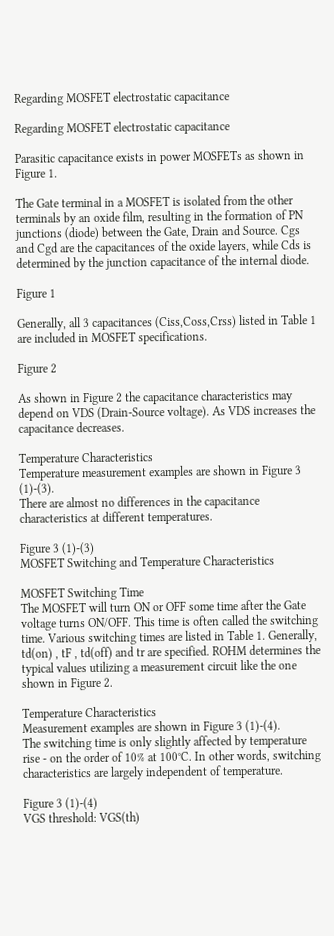Regarding MOSFET electrostatic capacitance

Regarding MOSFET electrostatic capacitance

Parasitic capacitance exists in power MOSFETs as shown in Figure 1.

The Gate terminal in a MOSFET is isolated from the other terminals by an oxide film, resulting in the formation of PN junctions (diode) between the Gate, Drain and Source. Cgs and Cgd are the capacitances of the oxide layers, while Cds is determined by the junction capacitance of the internal diode.

Figure 1

Generally, all 3 capacitances (Ciss,Coss,Crss) listed in Table 1 are included in MOSFET specifications.

Figure 2

As shown in Figure 2 the capacitance characteristics may depend on VDS (Drain-Source voltage). As VDS increases the capacitance decreases.

Temperature Characteristics
Temperature measurement examples are shown in Figure 3 (1)-(3).
There are almost no differences in the capacitance characteristics at different temperatures.

Figure 3 (1)-(3)
MOSFET Switching and Temperature Characteristics

MOSFET Switching Time
The MOSFET will turn ON or OFF some time after the Gate voltage turns ON/OFF. This time is often called the switching time. Various switching times are listed in Table 1. Generally, td(on) , tF , td(off) and tr are specified. ROHM determines the typical values utilizing a measurement circuit like the one shown in Figure 2.

Temperature Characteristics
Measurement examples are shown in Figure 3 (1)-(4).
The switching time is only slightly affected by temperature rise - on the order of 10% at 100°C. In other words, switching characteristics are largely independent of temperature.

Figure 3 (1)-(4)
VGS threshold: VGS(th)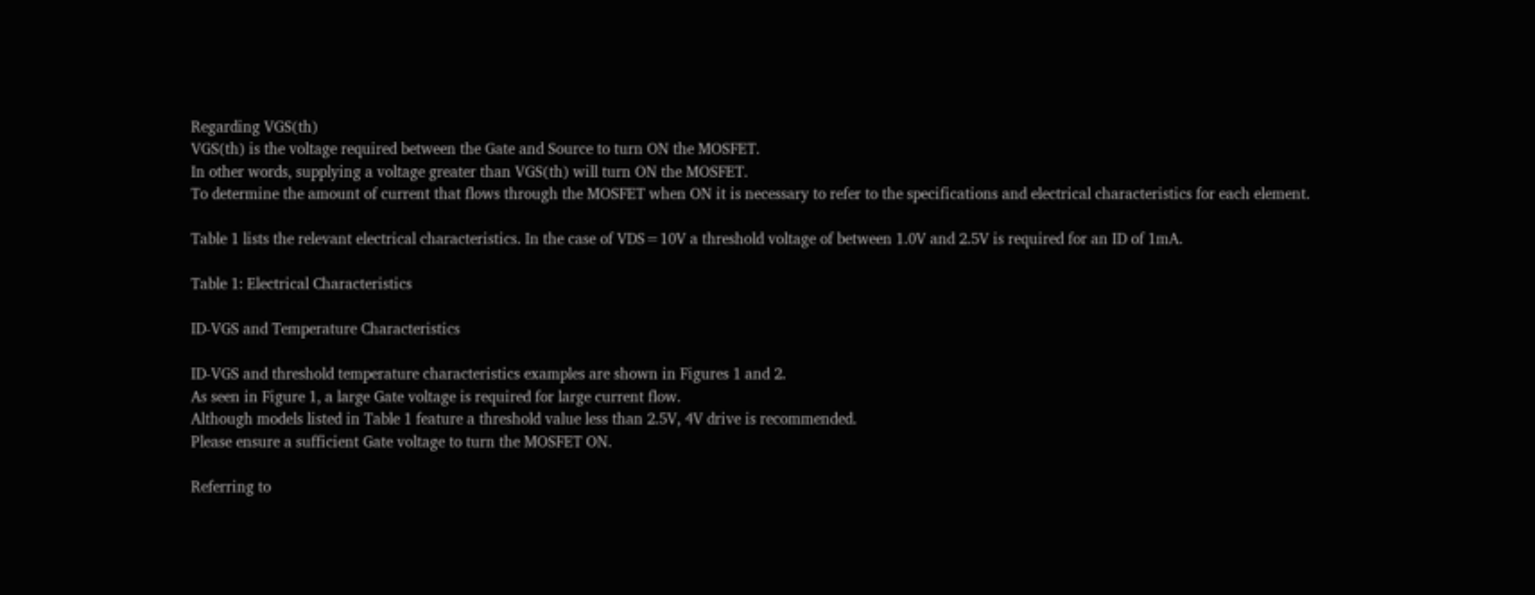Regarding VGS(th)
VGS(th) is the voltage required between the Gate and Source to turn ON the MOSFET.
In other words, supplying a voltage greater than VGS(th) will turn ON the MOSFET.
To determine the amount of current that flows through the MOSFET when ON it is necessary to refer to the specifications and electrical characteristics for each element.

Table 1 lists the relevant electrical characteristics. In the case of VDS=10V a threshold voltage of between 1.0V and 2.5V is required for an ID of 1mA.

Table 1: Electrical Characteristics

ID-VGS and Temperature Characteristics

ID-VGS and threshold temperature characteristics examples are shown in Figures 1 and 2.
As seen in Figure 1, a large Gate voltage is required for large current flow.
Although models listed in Table 1 feature a threshold value less than 2.5V, 4V drive is recommended.
Please ensure a sufficient Gate voltage to turn the MOSFET ON.

Referring to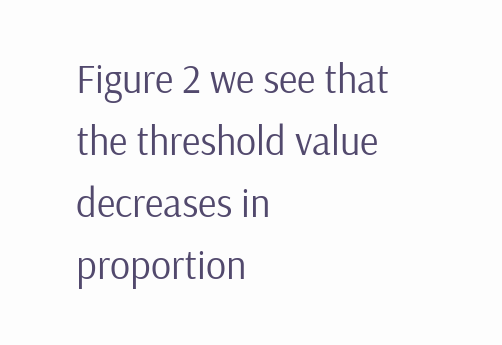Figure 2 we see that the threshold value decreases in proportion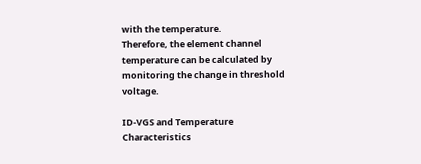with the temperature.
Therefore, the element channel temperature can be calculated by monitoring the change in threshold voltage.

ID-VGS and Temperature Characteristics